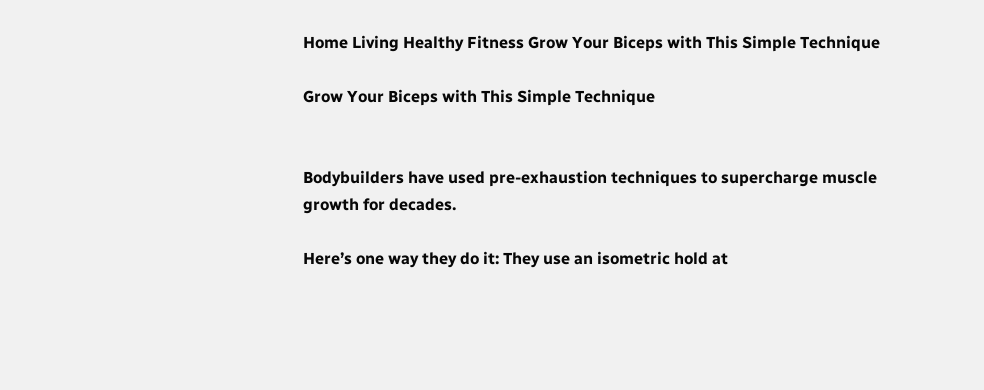Home Living Healthy Fitness Grow Your Biceps with This Simple Technique

Grow Your Biceps with This Simple Technique


Bodybuilders have used pre-exhaustion techniques to supercharge muscle growth for decades.

Here’s one way they do it: They use an isometric hold at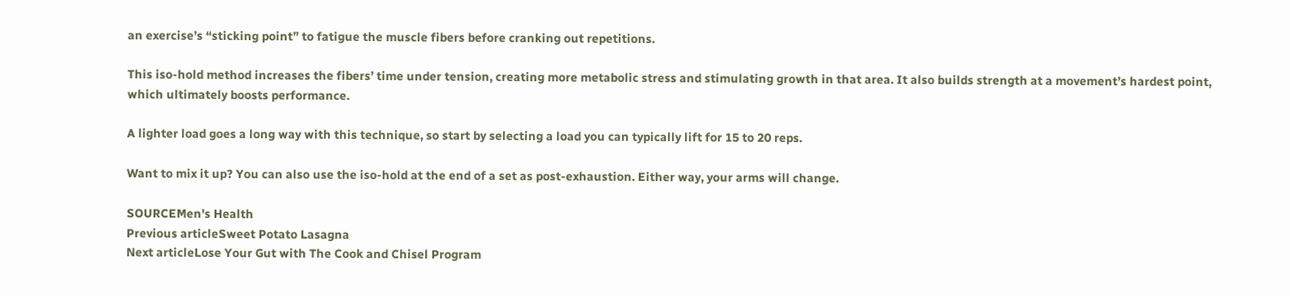an exercise’s “sticking point” to fatigue the muscle fibers before cranking out repetitions.

This iso-hold method increases the fibers’ time under tension, creating more metabolic stress and stimulating growth in that area. It also builds strength at a movement’s hardest point, which ultimately boosts performance.

A lighter load goes a long way with this technique, so start by selecting a load you can typically lift for 15 to 20 reps.

Want to mix it up? You can also use the iso-hold at the end of a set as post-exhaustion. Either way, your arms will change.

SOURCEMen's Health
Previous articleSweet Potato Lasagna
Next articleLose Your Gut with The Cook and Chisel Program